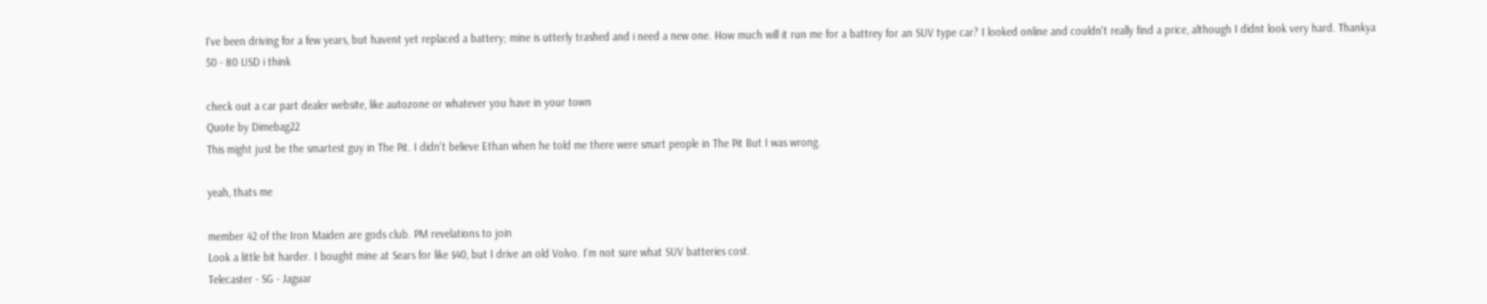I've been driving for a few years, but havent yet replaced a battery; mine is utterly trashed and i need a new one. How much will it run me for a battrey for an SUV type car? I looked online and couldn't really find a price, although I didnt look very hard. Thankya
50 - 80 USD i think

check out a car part dealer website, like autozone or whatever you have in your town
Quote by Dimebag22
This might just be the smartest guy in The Pit. I didn't believe Ethan when he told me there were smart people in The Pit But I was wrong.

yeah, thats me

member 42 of the Iron Maiden are gods club. PM revelations to join
Look a little bit harder. I bought mine at Sears for like $40, but I drive an old Volvo. I'm not sure what SUV batteries cost.
Telecaster - SG - Jaguar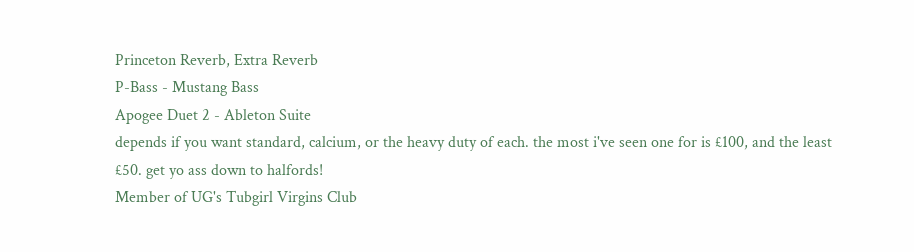Princeton Reverb, Extra Reverb
P-Bass - Mustang Bass
Apogee Duet 2 - Ableton Suite
depends if you want standard, calcium, or the heavy duty of each. the most i've seen one for is £100, and the least £50. get yo ass down to halfords!
Member of UG's Tubgirl Virgins Club